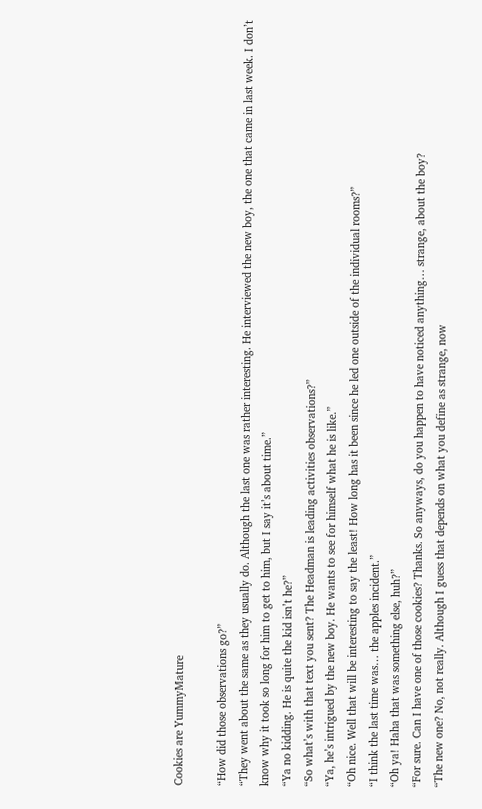Cookies are YummyMature

“How did those observations go?”
“They went about the same as they usually do. Although the last one was rather interesting. He interviewed the new boy, the one that came in last week. I don’t know why it took so long for him to get to him, but I say it’s about time.”
“Ya no kidding. He is quite the kid isn’t he?”
“So what’s with that text you sent? The Headman is leading activities observations?”
“Ya, he’s intrigued by the new boy. He wants to see for himself what he is like.”
“Oh nice. Well that will be interesting to say the least! How long has it been since he led one outside of the individual rooms?”
“I think the last time was… the apples incident.”
“Oh ya! Haha that was something else, huh?”
“For sure. Can I have one of those cookies? Thanks. So anyways, do you happen to have noticed anything… strange, about the boy?
“The new one? No, not really. Although I guess that depends on what you define as strange, now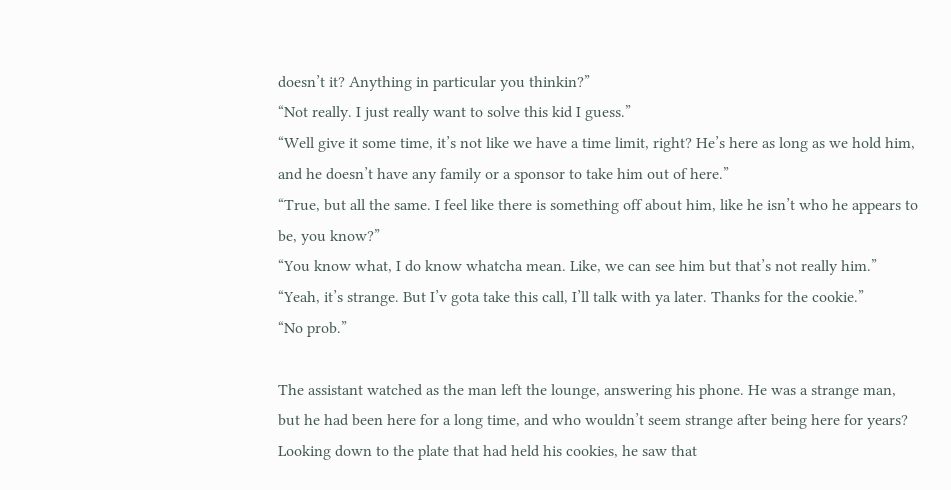doesn’t it? Anything in particular you thinkin?”
“Not really. I just really want to solve this kid I guess.”
“Well give it some time, it’s not like we have a time limit, right? He’s here as long as we hold him, and he doesn’t have any family or a sponsor to take him out of here.”
“True, but all the same. I feel like there is something off about him, like he isn’t who he appears to be, you know?”
“You know what, I do know whatcha mean. Like, we can see him but that’s not really him.”
“Yeah, it’s strange. But I’v gota take this call, I’ll talk with ya later. Thanks for the cookie.”
“No prob.”

The assistant watched as the man left the lounge, answering his phone. He was a strange man, but he had been here for a long time, and who wouldn’t seem strange after being here for years? Looking down to the plate that had held his cookies, he saw that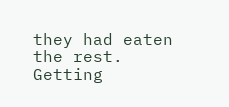they had eaten the rest. Getting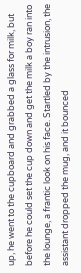up, he went to the cupboard and grabbed a glass for milk, but before he could set the cup down and get the milk a boy ran into the lounge, a frantic look on his face. Startled by the intrusion, the assistant dropped the mug, and it bounced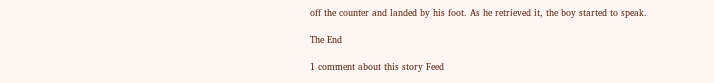off the counter and landed by his foot. As he retrieved it, the boy started to speak.

The End

1 comment about this story Feed